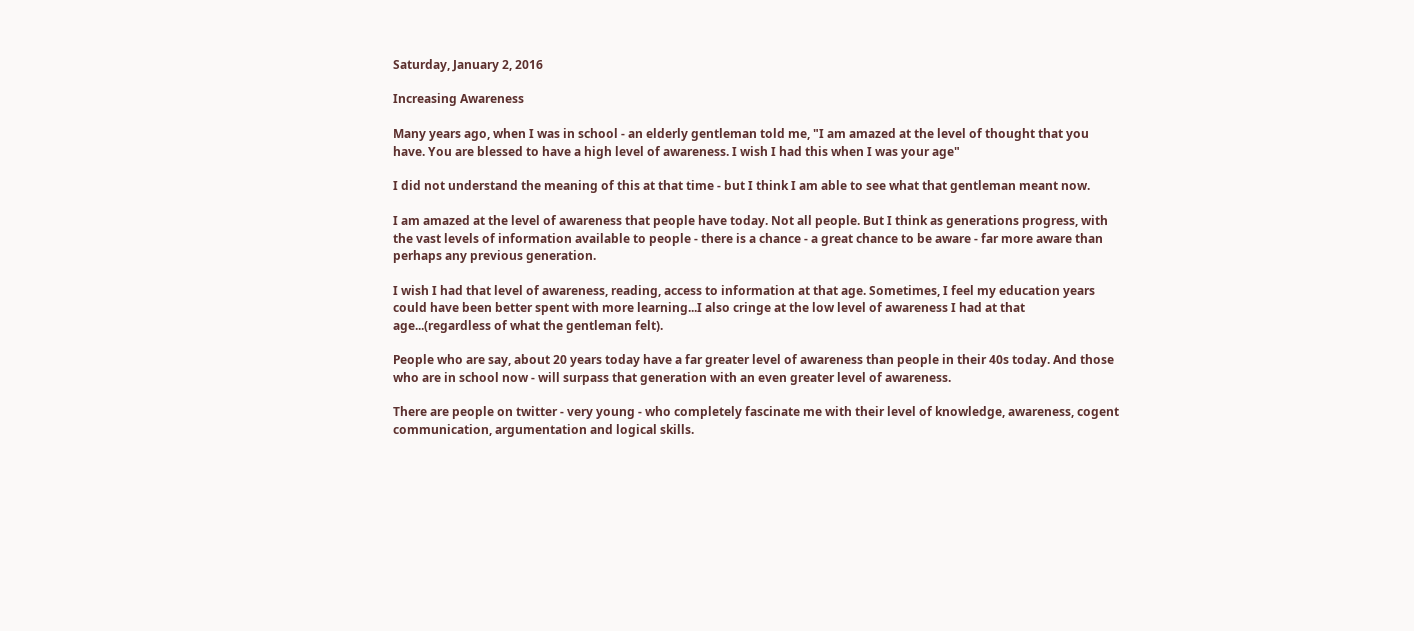Saturday, January 2, 2016

Increasing Awareness

Many years ago, when I was in school - an elderly gentleman told me, "I am amazed at the level of thought that you have. You are blessed to have a high level of awareness. I wish I had this when I was your age"

I did not understand the meaning of this at that time - but I think I am able to see what that gentleman meant now.

I am amazed at the level of awareness that people have today. Not all people. But I think as generations progress, with the vast levels of information available to people - there is a chance - a great chance to be aware - far more aware than perhaps any previous generation.

I wish I had that level of awareness, reading, access to information at that age. Sometimes, I feel my education years could have been better spent with more learning...I also cringe at the low level of awareness I had at that age...(regardless of what the gentleman felt).

People who are say, about 20 years today have a far greater level of awareness than people in their 40s today. And those who are in school now - will surpass that generation with an even greater level of awareness.

There are people on twitter - very young - who completely fascinate me with their level of knowledge, awareness, cogent communication, argumentation and logical skills.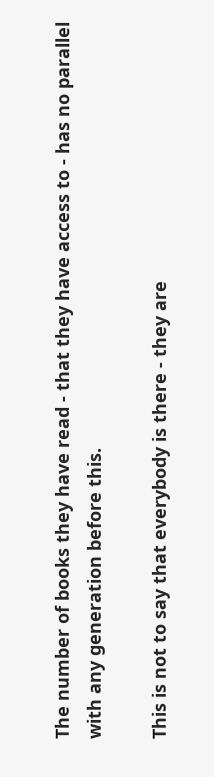The number of books they have read - that they have access to - has no parallel with any generation before this.

This is not to say that everybody is there - they are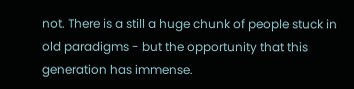not. There is a still a huge chunk of people stuck in old paradigms - but the opportunity that this generation has immense.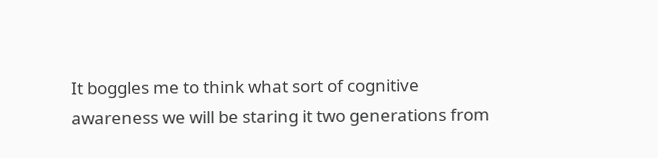It boggles me to think what sort of cognitive awareness we will be staring it two generations from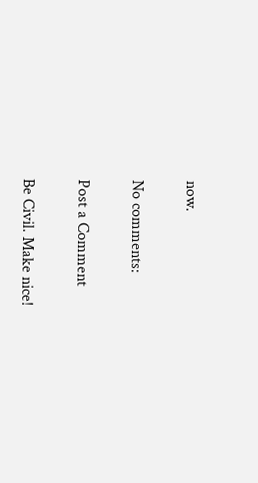now.

No comments:

Post a Comment

Be Civil. Make nice!